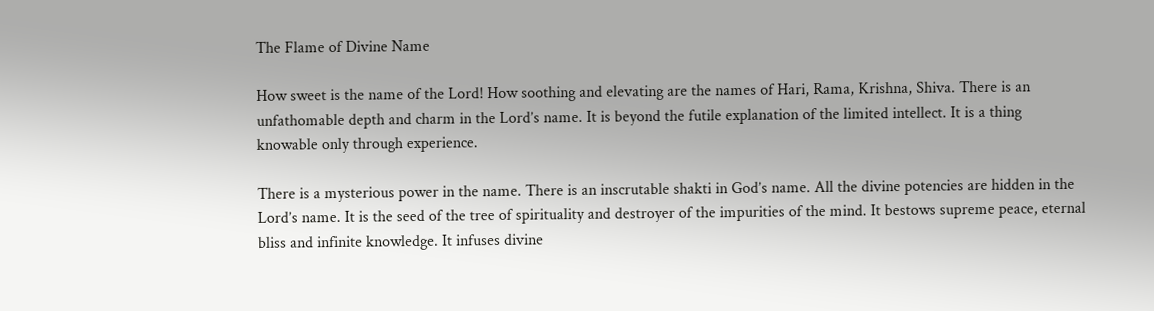The Flame of Divine Name

How sweet is the name of the Lord! How soothing and elevating are the names of Hari, Rama, Krishna, Shiva. There is an unfathomable depth and charm in the Lord’s name. It is beyond the futile explanation of the limited intellect. It is a thing knowable only through experience.

There is a mysterious power in the name. There is an inscrutable shakti in God’s name. All the divine potencies are hidden in the Lord’s name. It is the seed of the tree of spirituality and destroyer of the impurities of the mind. It bestows supreme peace, eternal bliss and infinite knowledge. It infuses divine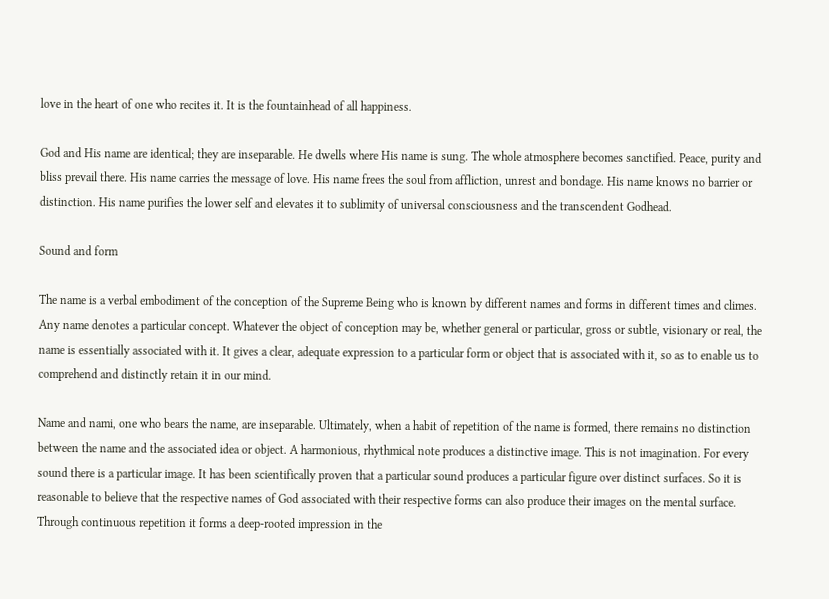love in the heart of one who recites it. It is the fountainhead of all happiness.

God and His name are identical; they are inseparable. He dwells where His name is sung. The whole atmosphere becomes sanctified. Peace, purity and bliss prevail there. His name carries the message of love. His name frees the soul from affliction, unrest and bondage. His name knows no barrier or distinction. His name purifies the lower self and elevates it to sublimity of universal consciousness and the transcendent Godhead.

Sound and form

The name is a verbal embodiment of the conception of the Supreme Being who is known by different names and forms in different times and climes. Any name denotes a particular concept. Whatever the object of conception may be, whether general or particular, gross or subtle, visionary or real, the name is essentially associated with it. It gives a clear, adequate expression to a particular form or object that is associated with it, so as to enable us to comprehend and distinctly retain it in our mind.

Name and nami, one who bears the name, are inseparable. Ultimately, when a habit of repetition of the name is formed, there remains no distinction between the name and the associated idea or object. A harmonious, rhythmical note produces a distinctive image. This is not imagination. For every sound there is a particular image. It has been scientifically proven that a particular sound produces a particular figure over distinct surfaces. So it is reasonable to believe that the respective names of God associated with their respective forms can also produce their images on the mental surface. Through continuous repetition it forms a deep-rooted impression in the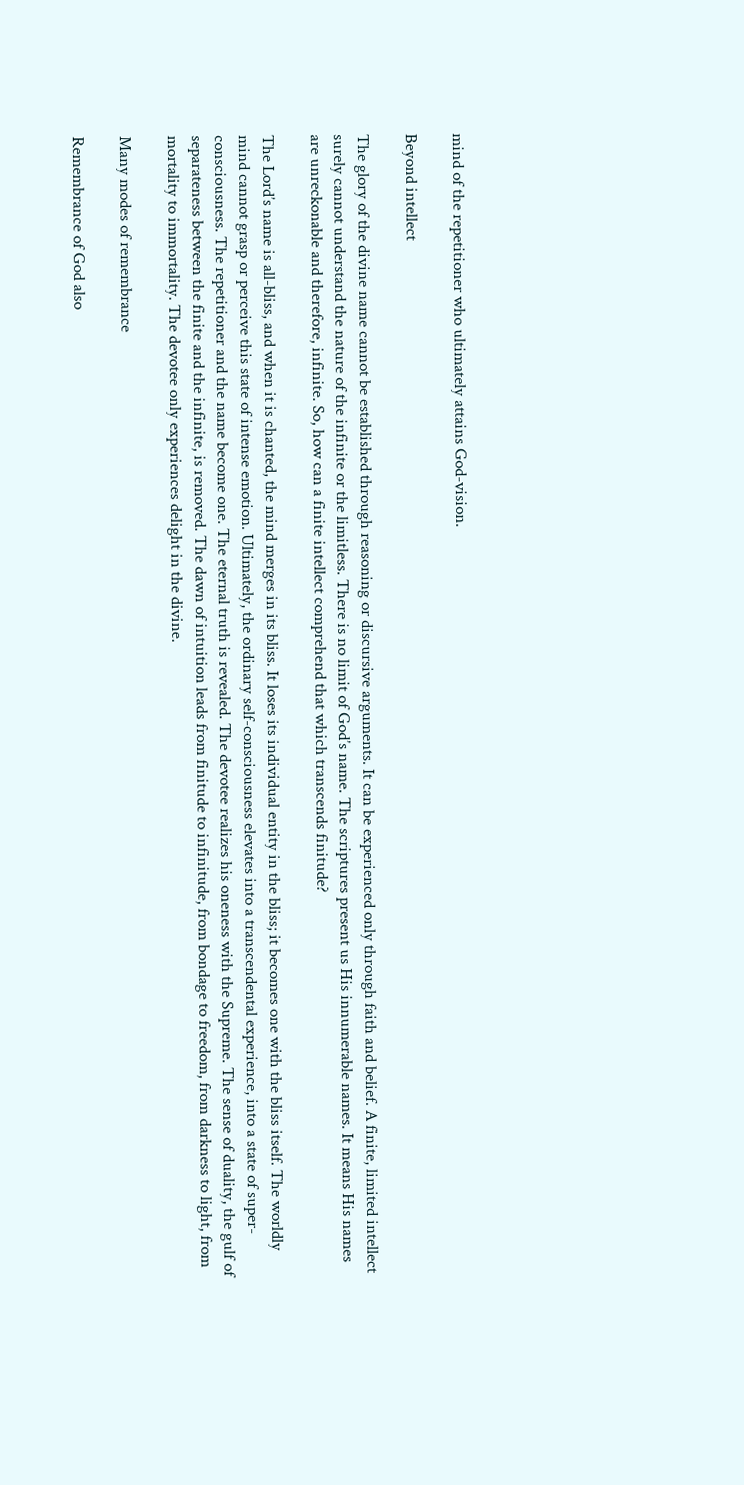mind of the repetitioner who ultimately attains God-vision.

Beyond intellect

The glory of the divine name cannot be established through reasoning or discursive arguments. It can be experienced only through faith and belief. A finite, limited intellect surely cannot understand the nature of the infinite or the limitless. There is no limit of God’s name. The scriptures present us His innumerable names. It means His names are unreckonable and therefore, infinite. So, how can a finite intellect comprehend that which transcends finitude?

The Lord’s name is all-bliss, and when it is chanted, the mind merges in its bliss. It loses its individual entity in the bliss; it becomes one with the bliss itself. The worldly mind cannot grasp or perceive this state of intense emotion. Ultimately, the ordinary self-consciousness elevates into a transcendental experience, into a state of super-consciousness. The repetitioner and the name become one. The eternal truth is revealed. The devotee realizes his oneness with the Supreme. The sense of duality, the gulf of separateness between the finite and the infinite, is removed. The dawn of intuition leads from finitude to infinitude, from bondage to freedom, from darkness to light, from mortality to immortality. The devotee only experiences delight in the divine.

Many modes of remembrance

Remembrance of God also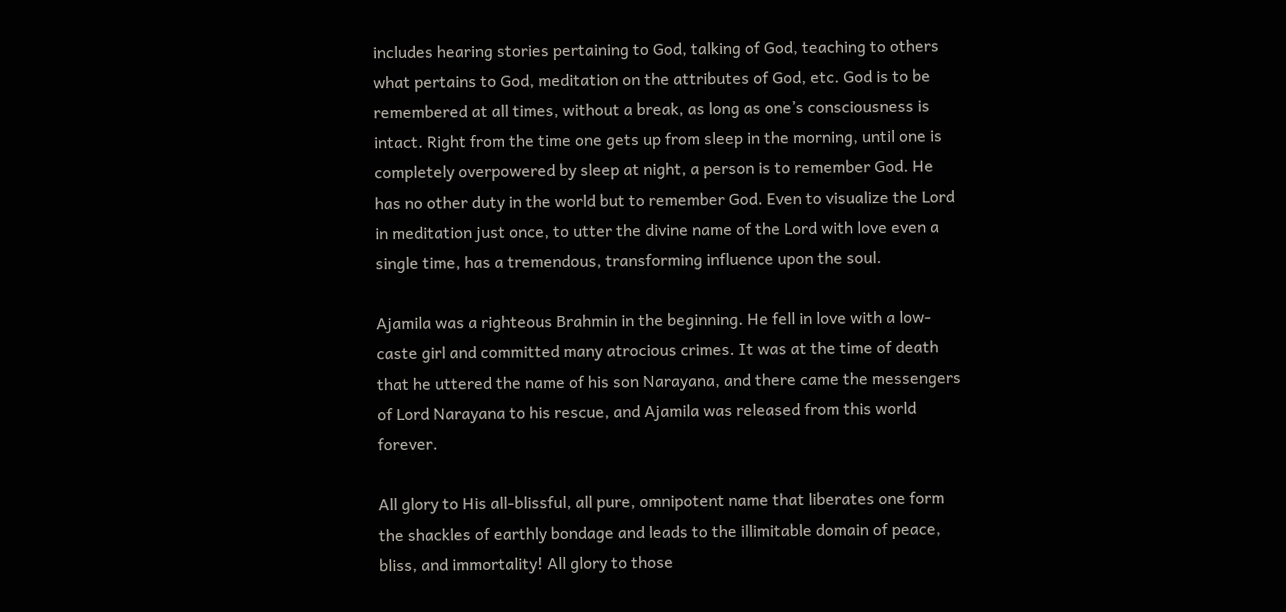includes hearing stories pertaining to God, talking of God, teaching to others what pertains to God, meditation on the attributes of God, etc. God is to be remembered at all times, without a break, as long as one’s consciousness is intact. Right from the time one gets up from sleep in the morning, until one is completely overpowered by sleep at night, a person is to remember God. He has no other duty in the world but to remember God. Even to visualize the Lord in meditation just once, to utter the divine name of the Lord with love even a single time, has a tremendous, transforming influence upon the soul.

Ajamila was a righteous Brahmin in the beginning. He fell in love with a low-caste girl and committed many atrocious crimes. It was at the time of death that he uttered the name of his son Narayana, and there came the messengers of Lord Narayana to his rescue, and Ajamila was released from this world forever.

All glory to His all-blissful, all pure, omnipotent name that liberates one form the shackles of earthly bondage and leads to the illimitable domain of peace, bliss, and immortality! All glory to those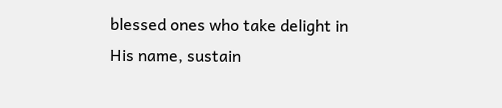blessed ones who take delight in His name, sustain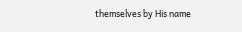themselves by His name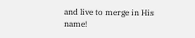and live to merge in His name!